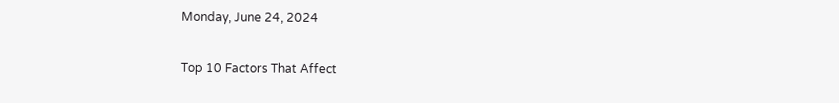Monday, June 24, 2024

Top 10 Factors That Affect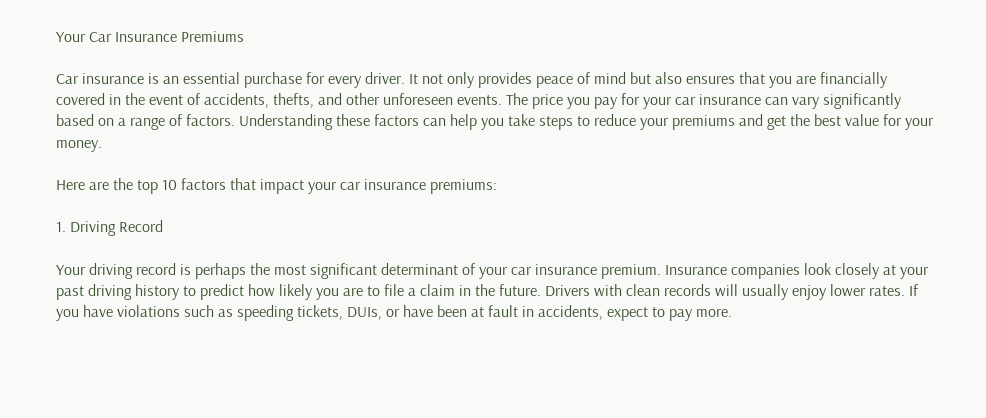Your Car Insurance Premiums

Car insurance is an essential purchase for every driver. It not only provides peace of mind but also ensures that you are financially covered in the event of accidents, thefts, and other unforeseen events. The price you pay for your car insurance can vary significantly based on a range of factors. Understanding these factors can help you take steps to reduce your premiums and get the best value for your money.

Here are the top 10 factors that impact your car insurance premiums:

1. Driving Record

Your driving record is perhaps the most significant determinant of your car insurance premium. Insurance companies look closely at your past driving history to predict how likely you are to file a claim in the future. Drivers with clean records will usually enjoy lower rates. If you have violations such as speeding tickets, DUIs, or have been at fault in accidents, expect to pay more.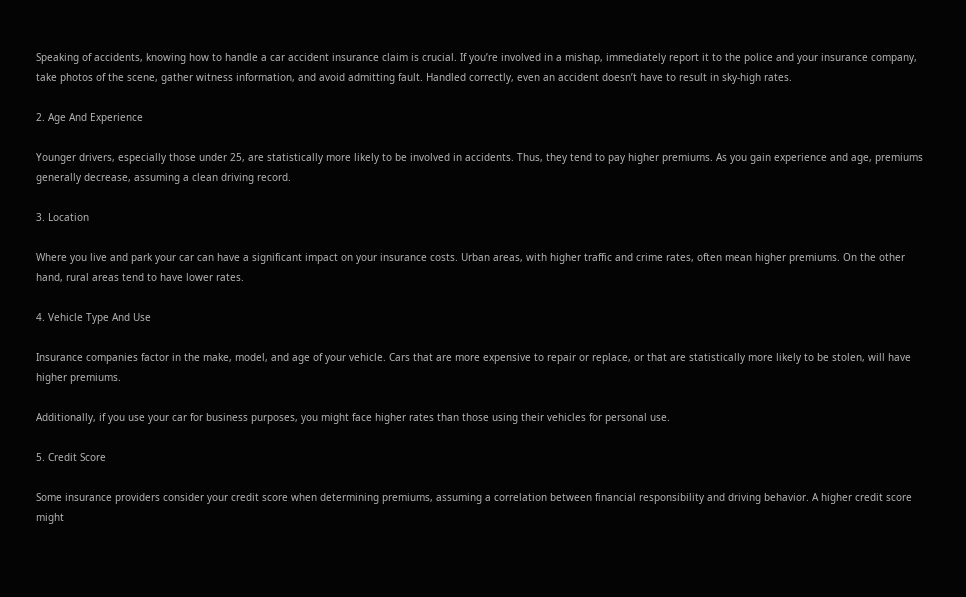Speaking of accidents, knowing how to handle a car accident insurance claim is crucial. If you’re involved in a mishap, immediately report it to the police and your insurance company, take photos of the scene, gather witness information, and avoid admitting fault. Handled correctly, even an accident doesn’t have to result in sky-high rates.

2. Age And Experience

Younger drivers, especially those under 25, are statistically more likely to be involved in accidents. Thus, they tend to pay higher premiums. As you gain experience and age, premiums generally decrease, assuming a clean driving record.

3. Location

Where you live and park your car can have a significant impact on your insurance costs. Urban areas, with higher traffic and crime rates, often mean higher premiums. On the other hand, rural areas tend to have lower rates.

4. Vehicle Type And Use

Insurance companies factor in the make, model, and age of your vehicle. Cars that are more expensive to repair or replace, or that are statistically more likely to be stolen, will have higher premiums.

Additionally, if you use your car for business purposes, you might face higher rates than those using their vehicles for personal use.

5. Credit Score

Some insurance providers consider your credit score when determining premiums, assuming a correlation between financial responsibility and driving behavior. A higher credit score might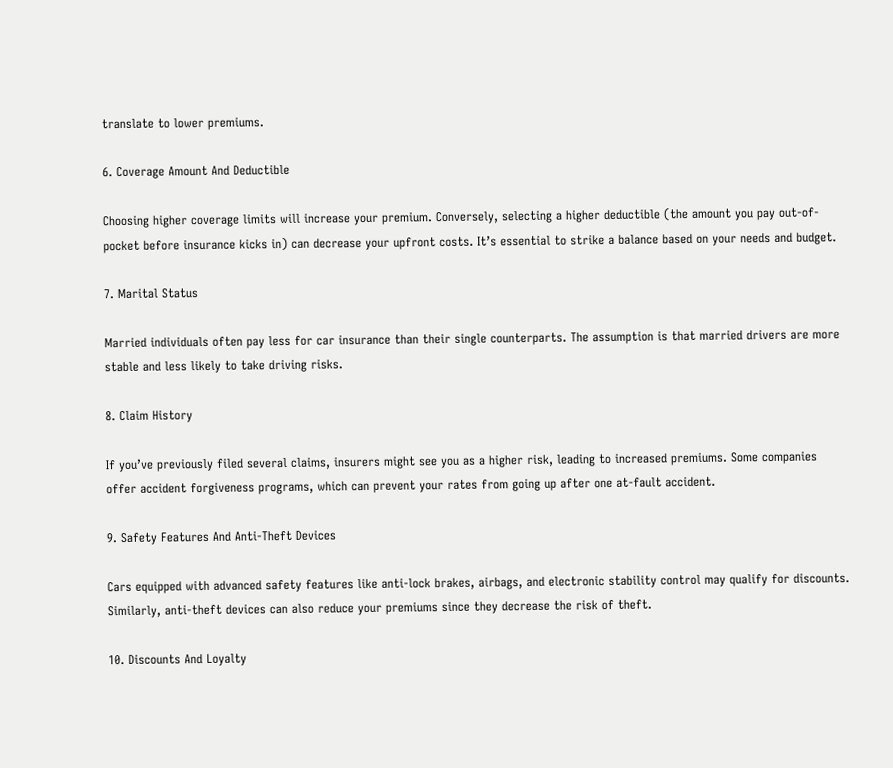translate to lower premiums.

6. Coverage Amount And Deductible

Choosing higher coverage limits will increase your premium. Conversely, selecting a higher deductible (the amount you pay out-of-pocket before insurance kicks in) can decrease your upfront costs. It’s essential to strike a balance based on your needs and budget.

7. Marital Status

Married individuals often pay less for car insurance than their single counterparts. The assumption is that married drivers are more stable and less likely to take driving risks.

8. Claim History

If you’ve previously filed several claims, insurers might see you as a higher risk, leading to increased premiums. Some companies offer accident forgiveness programs, which can prevent your rates from going up after one at-fault accident.

9. Safety Features And Anti-Theft Devices

Cars equipped with advanced safety features like anti-lock brakes, airbags, and electronic stability control may qualify for discounts. Similarly, anti-theft devices can also reduce your premiums since they decrease the risk of theft.

10. Discounts And Loyalty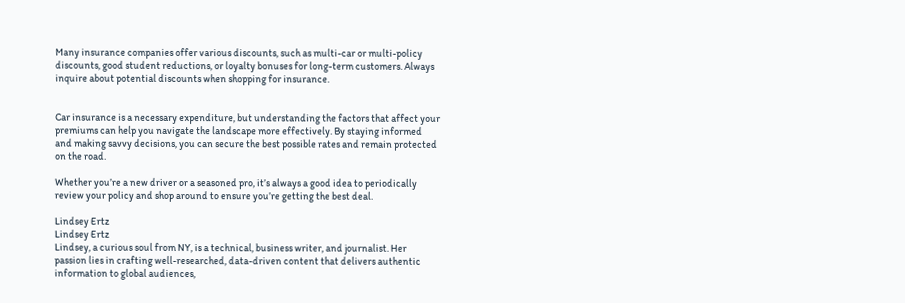Many insurance companies offer various discounts, such as multi-car or multi-policy discounts, good student reductions, or loyalty bonuses for long-term customers. Always inquire about potential discounts when shopping for insurance.


Car insurance is a necessary expenditure, but understanding the factors that affect your premiums can help you navigate the landscape more effectively. By staying informed and making savvy decisions, you can secure the best possible rates and remain protected on the road.

Whether you’re a new driver or a seasoned pro, it’s always a good idea to periodically review your policy and shop around to ensure you’re getting the best deal.

Lindsey Ertz
Lindsey Ertz
Lindsey, a curious soul from NY, is a technical, business writer, and journalist. Her passion lies in crafting well-researched, data-driven content that delivers authentic information to global audiences,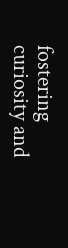fostering curiosity and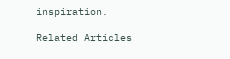inspiration.

Related Articles